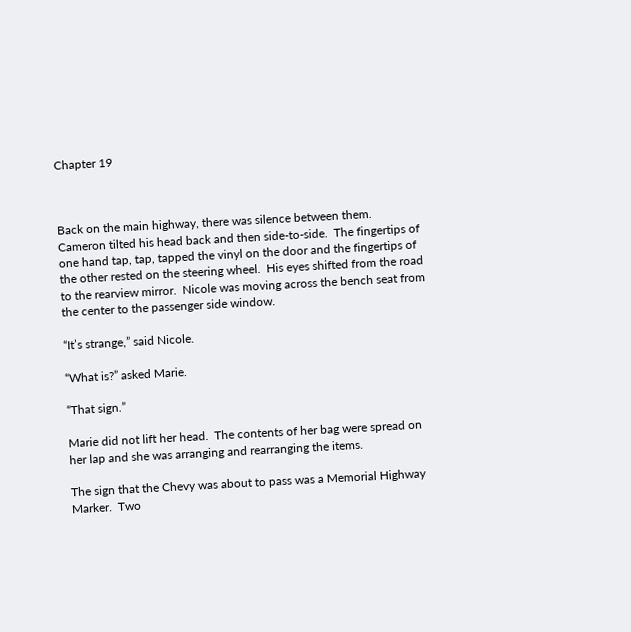Chapter 19



Back on the main highway, there was silence between them.  Cameron tilted his head back and then side-to-side.  The fingertips of one hand tap, tap, tapped the vinyl on the door and the fingertips of the other rested on the steering wheel.  His eyes shifted from the road to the rearview mirror.  Nicole was moving across the bench seat from the center to the passenger side window.

“It’s strange,” said Nicole.

“What is?” asked Marie.

“That sign.”

Marie did not lift her head.  The contents of her bag were spread on her lap and she was arranging and rearranging the items.

The sign that the Chevy was about to pass was a Memorial Highway Marker.  Two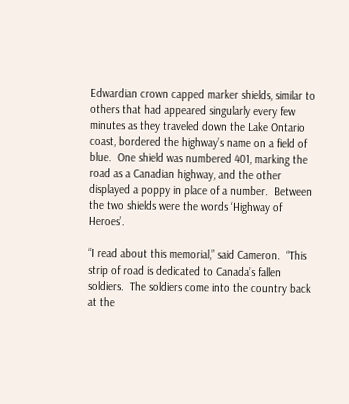Edwardian crown capped marker shields, similar to others that had appeared singularly every few minutes as they traveled down the Lake Ontario coast, bordered the highway’s name on a field of blue.  One shield was numbered 401, marking the road as a Canadian highway, and the other displayed a poppy in place of a number.  Between the two shields were the words ‘Highway of Heroes’.

“I read about this memorial,” said Cameron.  “This strip of road is dedicated to Canada’s fallen soldiers.  The soldiers come into the country back at the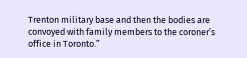Trenton military base and then the bodies are convoyed with family members to the coroner’s office in Toronto.”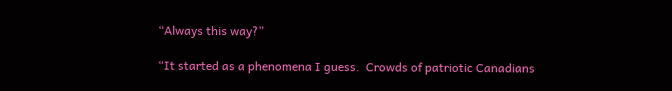“Always this way?”

“It started as a phenomena I guess.  Crowds of patriotic Canadians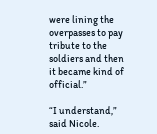were lining the overpasses to pay tribute to the soldiers and then it became kind of official.”

“I understand,” said Nicole.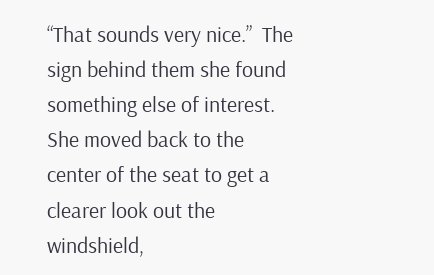“That sounds very nice.”  The sign behind them she found something else of interest.  She moved back to the center of the seat to get a clearer look out the windshield,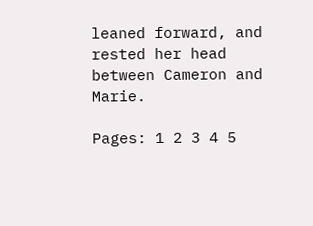leaned forward, and rested her head between Cameron and Marie.

Pages: 1 2 3 4 5